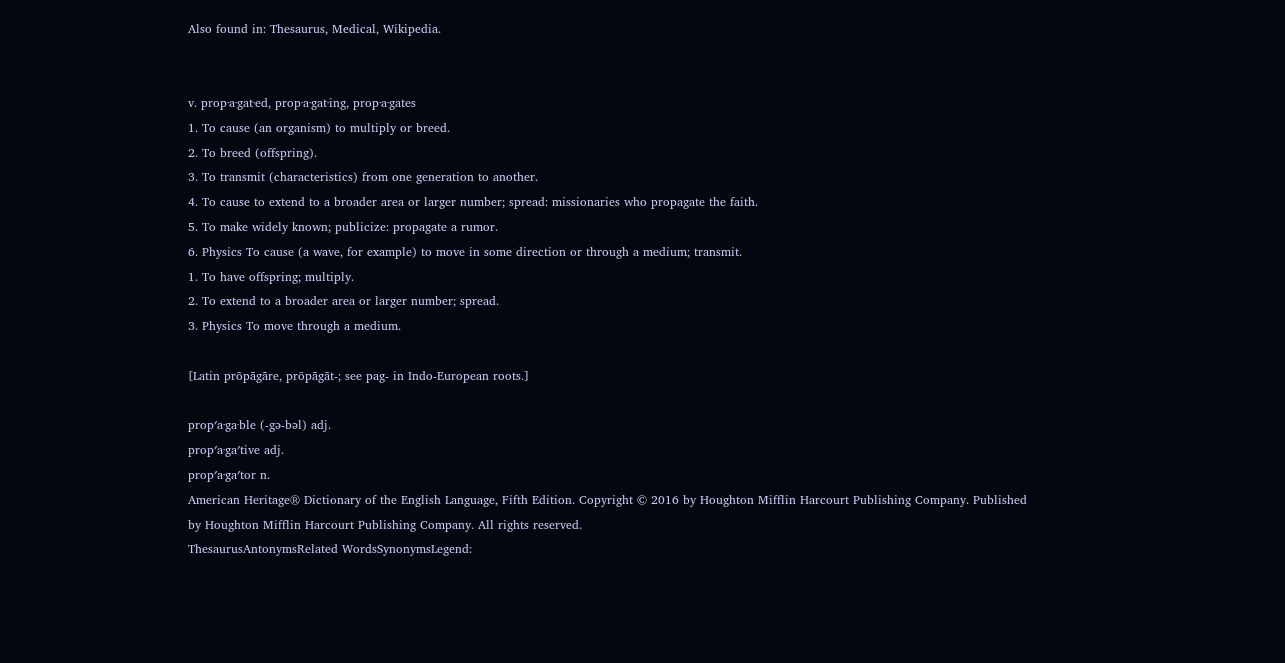Also found in: Thesaurus, Medical, Wikipedia.


v. prop·a·gat·ed, prop·a·gat·ing, prop·a·gates
1. To cause (an organism) to multiply or breed.
2. To breed (offspring).
3. To transmit (characteristics) from one generation to another.
4. To cause to extend to a broader area or larger number; spread: missionaries who propagate the faith.
5. To make widely known; publicize: propagate a rumor.
6. Physics To cause (a wave, for example) to move in some direction or through a medium; transmit.
1. To have offspring; multiply.
2. To extend to a broader area or larger number; spread.
3. Physics To move through a medium.

[Latin prōpāgāre, prōpāgāt-; see pag- in Indo-European roots.]

prop′a·ga·ble (-gə-bəl) adj.
prop′a·ga′tive adj.
prop′a·ga′tor n.
American Heritage® Dictionary of the English Language, Fifth Edition. Copyright © 2016 by Houghton Mifflin Harcourt Publishing Company. Published by Houghton Mifflin Harcourt Publishing Company. All rights reserved.
ThesaurusAntonymsRelated WordsSynonymsLegend: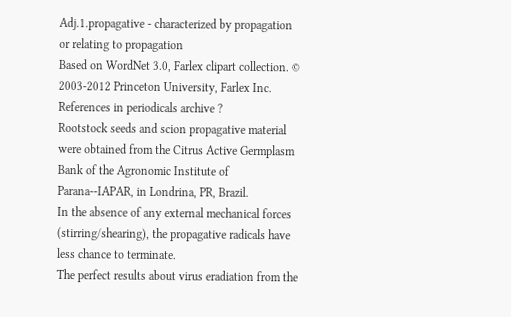Adj.1.propagative - characterized by propagation or relating to propagation
Based on WordNet 3.0, Farlex clipart collection. © 2003-2012 Princeton University, Farlex Inc.
References in periodicals archive ?
Rootstock seeds and scion propagative material were obtained from the Citrus Active Germplasm Bank of the Agronomic Institute of Parana--IAPAR, in Londrina, PR, Brazil.
In the absence of any external mechanical forces (stirring/shearing), the propagative radicals have less chance to terminate.
The perfect results about virus eradiation from the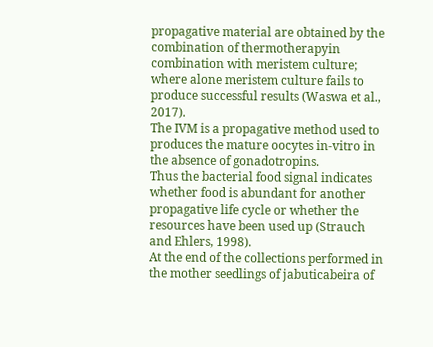propagative material are obtained by the combination of thermotherapyin combination with meristem culture; where alone meristem culture fails to produce successful results (Waswa et al., 2017).
The IVM is a propagative method used to produces the mature oocytes in-vitro in the absence of gonadotropins.
Thus the bacterial food signal indicates whether food is abundant for another propagative life cycle or whether the resources have been used up (Strauch and Ehlers, 1998).
At the end of the collections performed in the mother seedlings of jabuticabeira of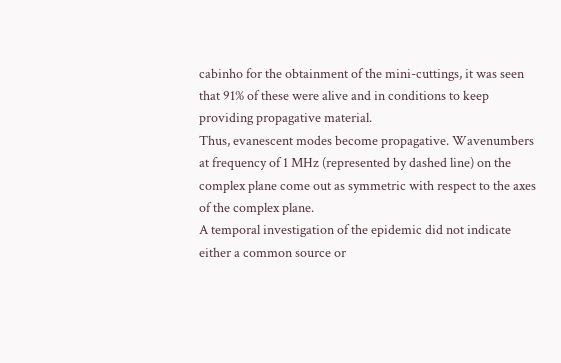cabinho for the obtainment of the mini-cuttings, it was seen that 91% of these were alive and in conditions to keep providing propagative material.
Thus, evanescent modes become propagative. Wavenumbers at frequency of 1 MHz (represented by dashed line) on the complex plane come out as symmetric with respect to the axes of the complex plane.
A temporal investigation of the epidemic did not indicate either a common source or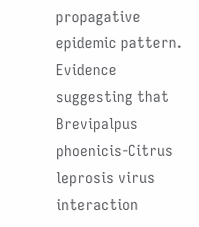propagative epidemic pattern.
Evidence suggesting that Brevipalpus phoenicis-Citrus leprosis virus interaction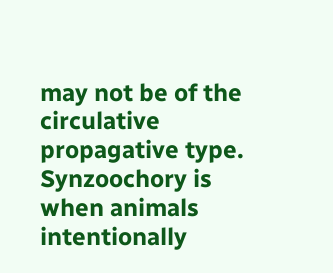may not be of the circulative propagative type.
Synzoochory is when animals intentionally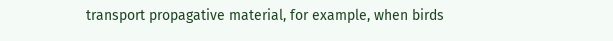transport propagative material, for example, when birds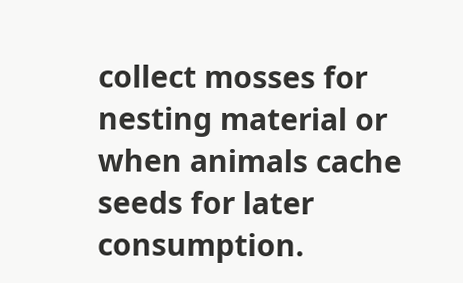collect mosses for nesting material or when animals cache seeds for later consumption.